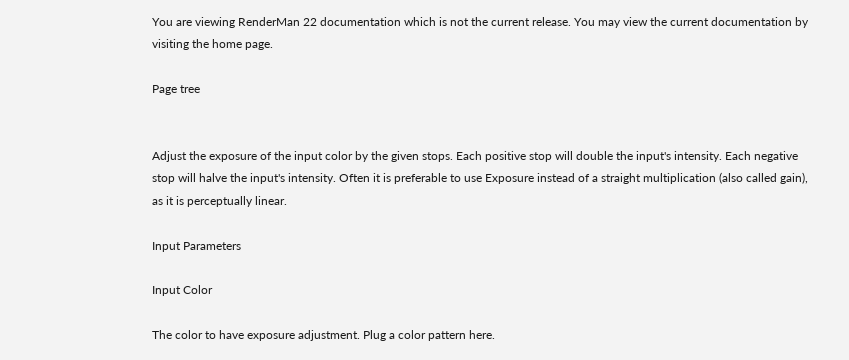You are viewing RenderMan 22 documentation which is not the current release. You may view the current documentation by visiting the home page.

Page tree


Adjust the exposure of the input color by the given stops. Each positive stop will double the input's intensity. Each negative stop will halve the input's intensity. Often it is preferable to use Exposure instead of a straight multiplication (also called gain), as it is perceptually linear.

Input Parameters

Input Color

The color to have exposure adjustment. Plug a color pattern here.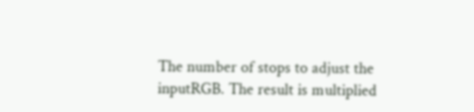The number of stops to adjust the inputRGB. The result is multiplied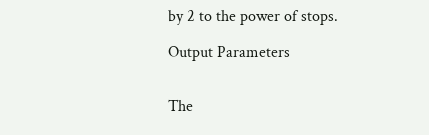by 2 to the power of stops.

Output Parameters


The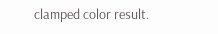clamped color result.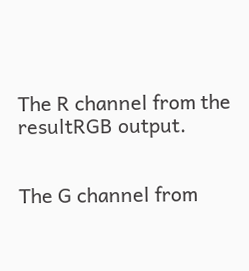The R channel from the resultRGB output.


The G channel from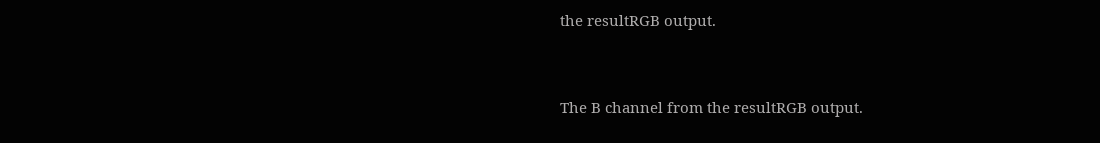the resultRGB output.


The B channel from the resultRGB output.